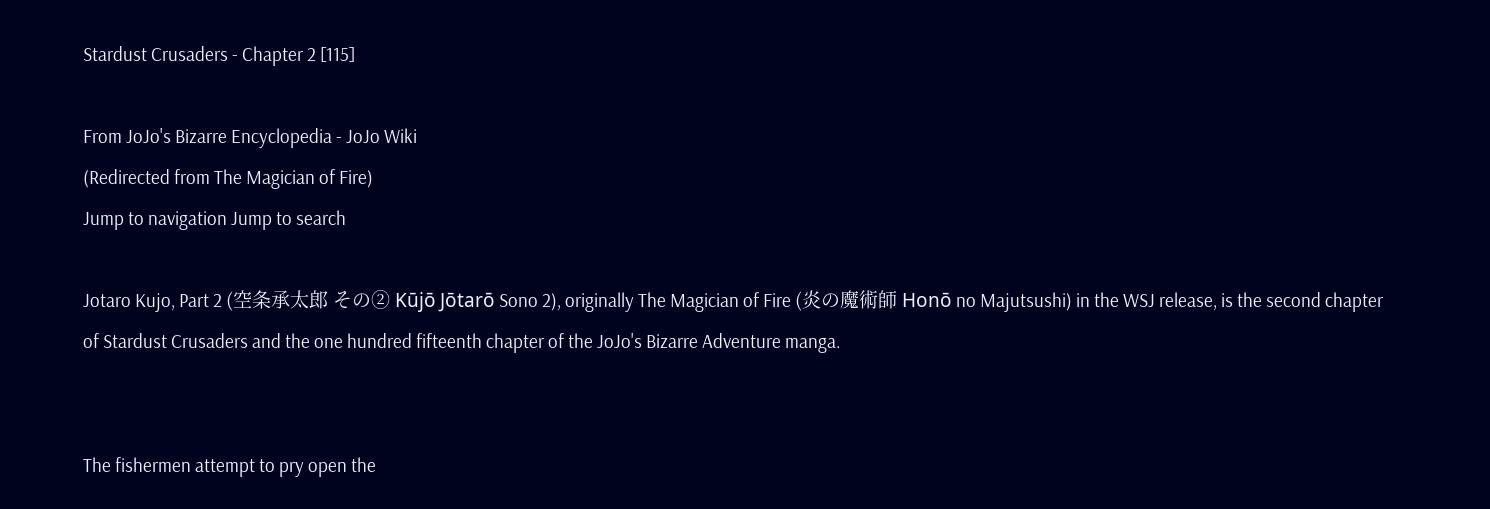Stardust Crusaders - Chapter 2 [115]

From JoJo's Bizarre Encyclopedia - JoJo Wiki
(Redirected from The Magician of Fire)
Jump to navigation Jump to search

Jotaro Kujo, Part 2 (空条承太郎 その② Kūjō Jōtarō Sono 2), originally The Magician of Fire (炎の魔術師 Honō no Majutsushi) in the WSJ release, is the second chapter of Stardust Crusaders and the one hundred fifteenth chapter of the JoJo's Bizarre Adventure manga.


The fishermen attempt to pry open the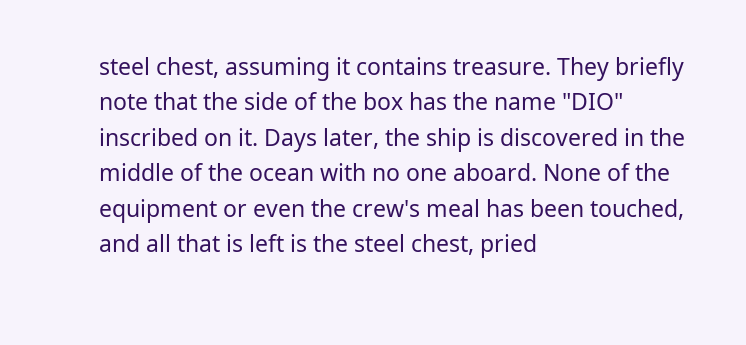steel chest, assuming it contains treasure. They briefly note that the side of the box has the name "DIO" inscribed on it. Days later, the ship is discovered in the middle of the ocean with no one aboard. None of the equipment or even the crew's meal has been touched, and all that is left is the steel chest, pried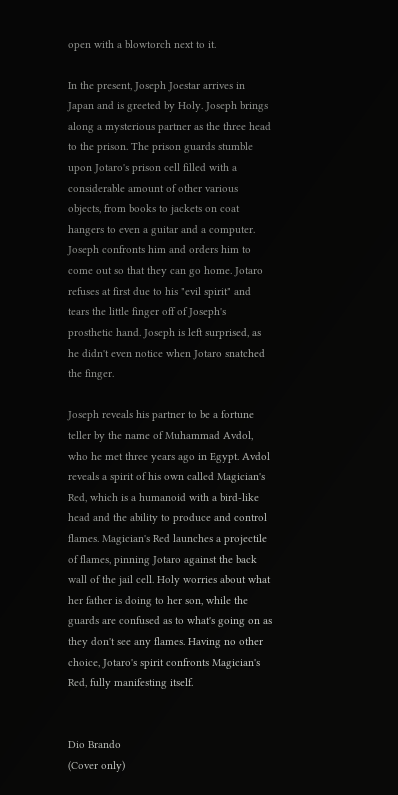open with a blowtorch next to it.

In the present, Joseph Joestar arrives in Japan and is greeted by Holy. Joseph brings along a mysterious partner as the three head to the prison. The prison guards stumble upon Jotaro's prison cell filled with a considerable amount of other various objects, from books to jackets on coat hangers to even a guitar and a computer. Joseph confronts him and orders him to come out so that they can go home. Jotaro refuses at first due to his "evil spirit" and tears the little finger off of Joseph's prosthetic hand. Joseph is left surprised, as he didn't even notice when Jotaro snatched the finger.

Joseph reveals his partner to be a fortune teller by the name of Muhammad Avdol, who he met three years ago in Egypt. Avdol reveals a spirit of his own called Magician's Red, which is a humanoid with a bird-like head and the ability to produce and control flames. Magician's Red launches a projectile of flames, pinning Jotaro against the back wall of the jail cell. Holy worries about what her father is doing to her son, while the guards are confused as to what's going on as they don't see any flames. Having no other choice, Jotaro's spirit confronts Magician's Red, fully manifesting itself.


Dio Brando
(Cover only)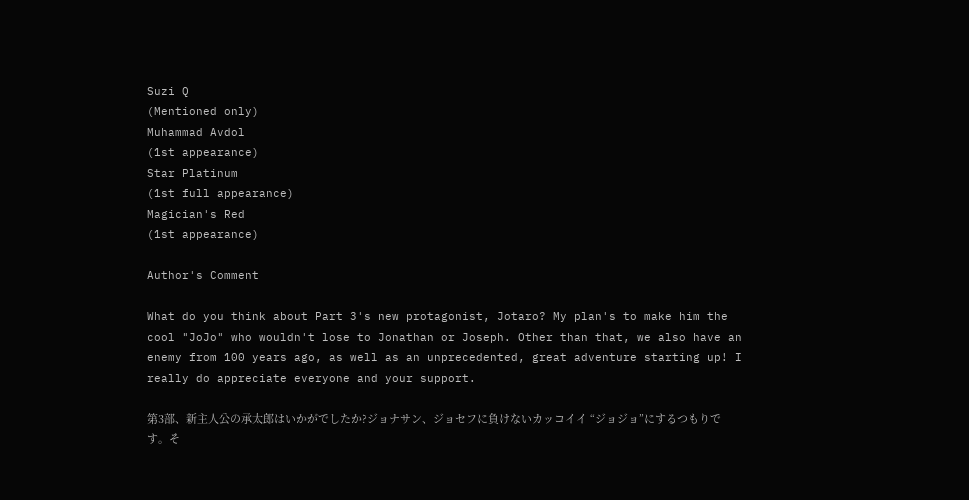Suzi Q
(Mentioned only)
Muhammad Avdol
(1st appearance)
Star Platinum
(1st full appearance)
Magician's Red
(1st appearance)

Author's Comment

What do you think about Part 3's new protagonist, Jotaro? My plan's to make him the cool "JoJo" who wouldn't lose to Jonathan or Joseph. Other than that, we also have an enemy from 100 years ago, as well as an unprecedented, great adventure starting up! I really do appreciate everyone and your support.

第3部、新主人公の承太郎はいかがでしたか?ジョナサン、ジョセフに負けないカッコイイ “ジョジョ”にするつもりです。そ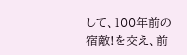して、100年前の宿敵!を交え、前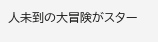人未到の大冒険がスター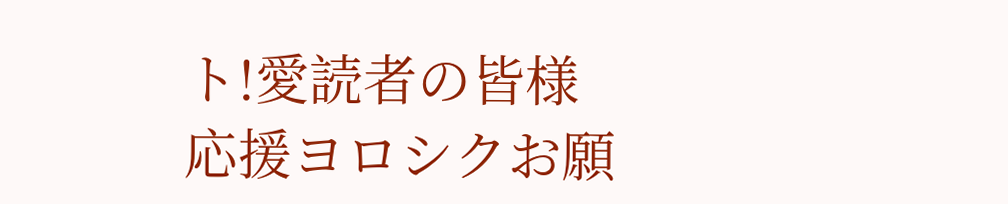ト!愛読者の皆様応援ヨロシクお願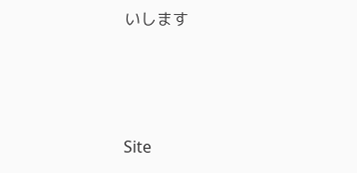いします



Site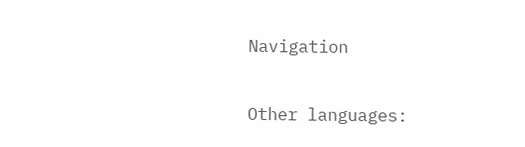Navigation

Other languages: